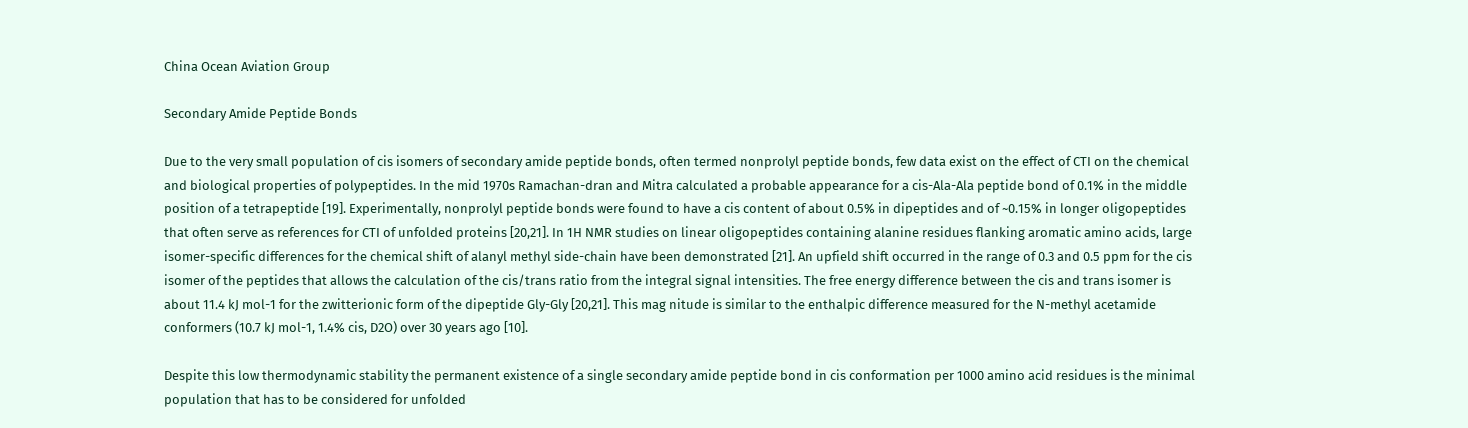China Ocean Aviation Group

Secondary Amide Peptide Bonds

Due to the very small population of cis isomers of secondary amide peptide bonds, often termed nonprolyl peptide bonds, few data exist on the effect of CTI on the chemical and biological properties of polypeptides. In the mid 1970s Ramachan-dran and Mitra calculated a probable appearance for a cis-Ala-Ala peptide bond of 0.1% in the middle position of a tetrapeptide [19]. Experimentally, nonprolyl peptide bonds were found to have a cis content of about 0.5% in dipeptides and of ~0.15% in longer oligopeptides that often serve as references for CTI of unfolded proteins [20,21]. In 1H NMR studies on linear oligopeptides containing alanine residues flanking aromatic amino acids, large isomer-specific differences for the chemical shift of alanyl methyl side-chain have been demonstrated [21]. An upfield shift occurred in the range of 0.3 and 0.5 ppm for the cis isomer of the peptides that allows the calculation of the cis/trans ratio from the integral signal intensities. The free energy difference between the cis and trans isomer is about 11.4 kJ mol-1 for the zwitterionic form of the dipeptide Gly-Gly [20,21]. This mag nitude is similar to the enthalpic difference measured for the N-methyl acetamide conformers (10.7 kJ mol-1, 1.4% cis, D2O) over 30 years ago [10].

Despite this low thermodynamic stability the permanent existence of a single secondary amide peptide bond in cis conformation per 1000 amino acid residues is the minimal population that has to be considered for unfolded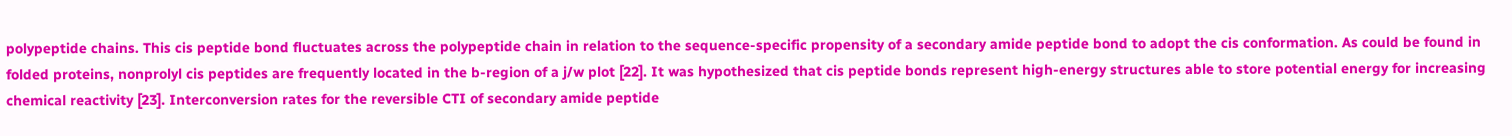polypeptide chains. This cis peptide bond fluctuates across the polypeptide chain in relation to the sequence-specific propensity of a secondary amide peptide bond to adopt the cis conformation. As could be found in folded proteins, nonprolyl cis peptides are frequently located in the b-region of a j/w plot [22]. It was hypothesized that cis peptide bonds represent high-energy structures able to store potential energy for increasing chemical reactivity [23]. Interconversion rates for the reversible CTI of secondary amide peptide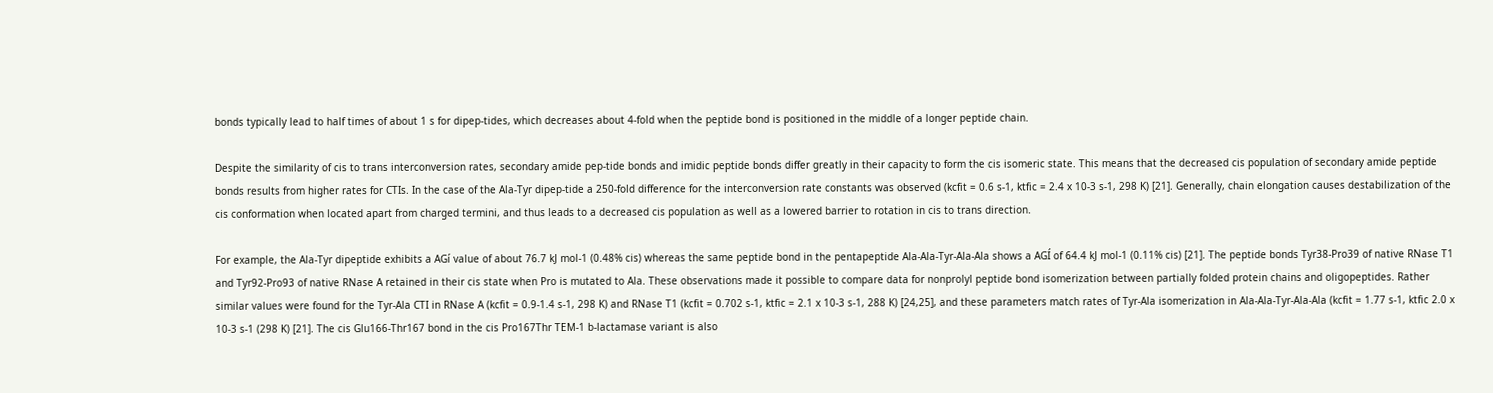bonds typically lead to half times of about 1 s for dipep-tides, which decreases about 4-fold when the peptide bond is positioned in the middle of a longer peptide chain.

Despite the similarity of cis to trans interconversion rates, secondary amide pep-tide bonds and imidic peptide bonds differ greatly in their capacity to form the cis isomeric state. This means that the decreased cis population of secondary amide peptide bonds results from higher rates for CTIs. In the case of the Ala-Tyr dipep-tide a 250-fold difference for the interconversion rate constants was observed (kcfit = 0.6 s-1, ktfic = 2.4 x 10-3 s-1, 298 K) [21]. Generally, chain elongation causes destabilization of the cis conformation when located apart from charged termini, and thus leads to a decreased cis population as well as a lowered barrier to rotation in cis to trans direction.

For example, the Ala-Tyr dipeptide exhibits a AGí value of about 76.7 kJ mol-1 (0.48% cis) whereas the same peptide bond in the pentapeptide Ala-Ala-Tyr-Ala-Ala shows a AGÍ of 64.4 kJ mol-1 (0.11% cis) [21]. The peptide bonds Tyr38-Pro39 of native RNase T1 and Tyr92-Pro93 of native RNase A retained in their cis state when Pro is mutated to Ala. These observations made it possible to compare data for nonprolyl peptide bond isomerization between partially folded protein chains and oligopeptides. Rather similar values were found for the Tyr-Ala CTI in RNase A (kcfit = 0.9-1.4 s-1, 298 K) and RNase T1 (kcfit = 0.702 s-1, ktfic = 2.1 x 10-3 s-1, 288 K) [24,25], and these parameters match rates of Tyr-Ala isomerization in Ala-Ala-Tyr-Ala-Ala (kcfit = 1.77 s-1, ktfic 2.0 x 10-3 s-1 (298 K) [21]. The cis Glu166-Thr167 bond in the cis Pro167Thr TEM-1 b-lactamase variant is also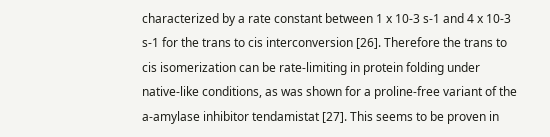characterized by a rate constant between 1 x 10-3 s-1 and 4 x 10-3 s-1 for the trans to cis interconversion [26]. Therefore the trans to cis isomerization can be rate-limiting in protein folding under native-like conditions, as was shown for a proline-free variant of the a-amylase inhibitor tendamistat [27]. This seems to be proven in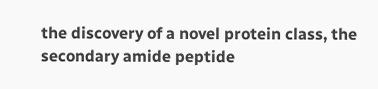the discovery of a novel protein class, the secondary amide peptide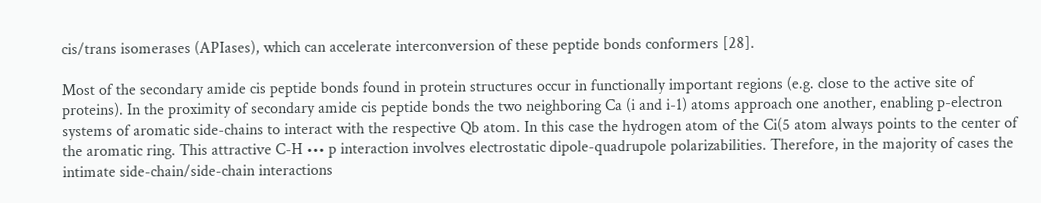cis/trans isomerases (APIases), which can accelerate interconversion of these peptide bonds conformers [28].

Most of the secondary amide cis peptide bonds found in protein structures occur in functionally important regions (e.g. close to the active site of proteins). In the proximity of secondary amide cis peptide bonds the two neighboring Ca (i and i-1) atoms approach one another, enabling p-electron systems of aromatic side-chains to interact with the respective Qb atom. In this case the hydrogen atom of the Ci(5 atom always points to the center of the aromatic ring. This attractive C-H ••• p interaction involves electrostatic dipole-quadrupole polarizabilities. Therefore, in the majority of cases the intimate side-chain/side-chain interactions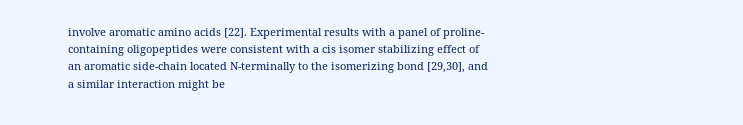involve aromatic amino acids [22]. Experimental results with a panel of proline-containing oligopeptides were consistent with a cis isomer stabilizing effect of an aromatic side-chain located N-terminally to the isomerizing bond [29,30], and a similar interaction might be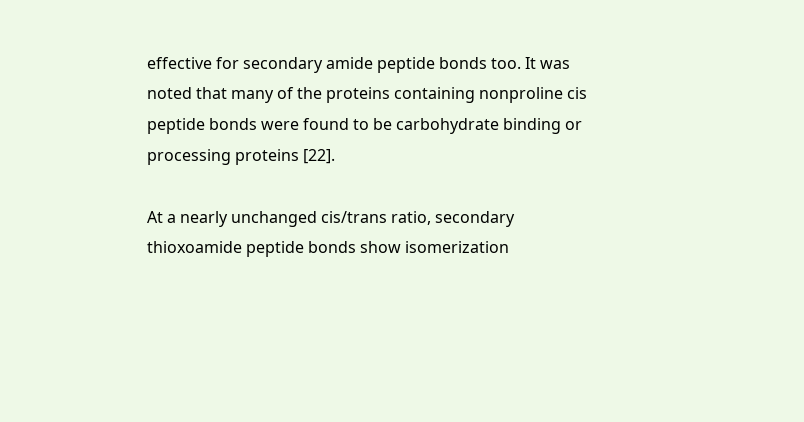effective for secondary amide peptide bonds too. It was noted that many of the proteins containing nonproline cis peptide bonds were found to be carbohydrate binding or processing proteins [22].

At a nearly unchanged cis/trans ratio, secondary thioxoamide peptide bonds show isomerization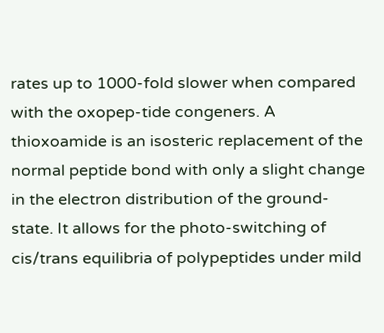rates up to 1000-fold slower when compared with the oxopep-tide congeners. A thioxoamide is an isosteric replacement of the normal peptide bond with only a slight change in the electron distribution of the ground-state. It allows for the photo-switching of cis/trans equilibria of polypeptides under mild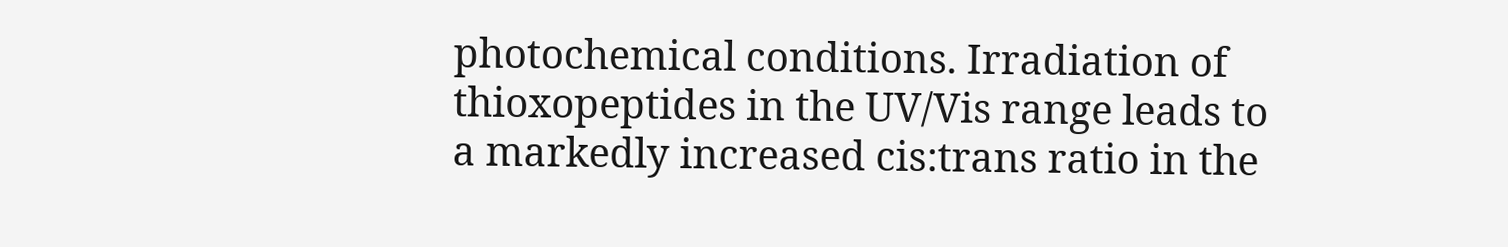photochemical conditions. Irradiation of thioxopeptides in the UV/Vis range leads to a markedly increased cis:trans ratio in the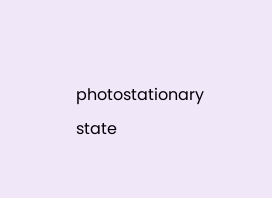photostationary state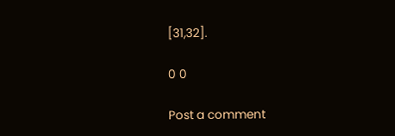[31,32].

0 0

Post a comment